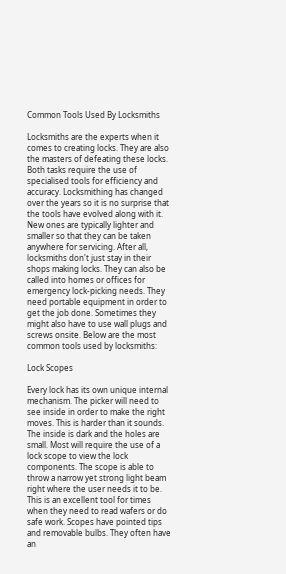Common Tools Used By Locksmiths

Locksmiths are the experts when it comes to creating locks. They are also the masters of defeating these locks. Both tasks require the use of specialised tools for efficiency and accuracy. Locksmithing has changed over the years so it is no surprise that the tools have evolved along with it. New ones are typically lighter and smaller so that they can be taken anywhere for servicing. After all, locksmiths don't just stay in their shops making locks. They can also be called into homes or offices for emergency lock-picking needs. They need portable equipment in order to get the job done. Sometimes they might also have to use wall plugs and screws onsite. Below are the most common tools used by locksmiths:

Lock Scopes

Every lock has its own unique internal mechanism. The picker will need to see inside in order to make the right moves. This is harder than it sounds. The inside is dark and the holes are small. Most will require the use of a lock scope to view the lock components. The scope is able to throw a narrow yet strong light beam right where the user needs it to be. This is an excellent tool for times when they need to read wafers or do safe work. Scopes have pointed tips and removable bulbs. They often have an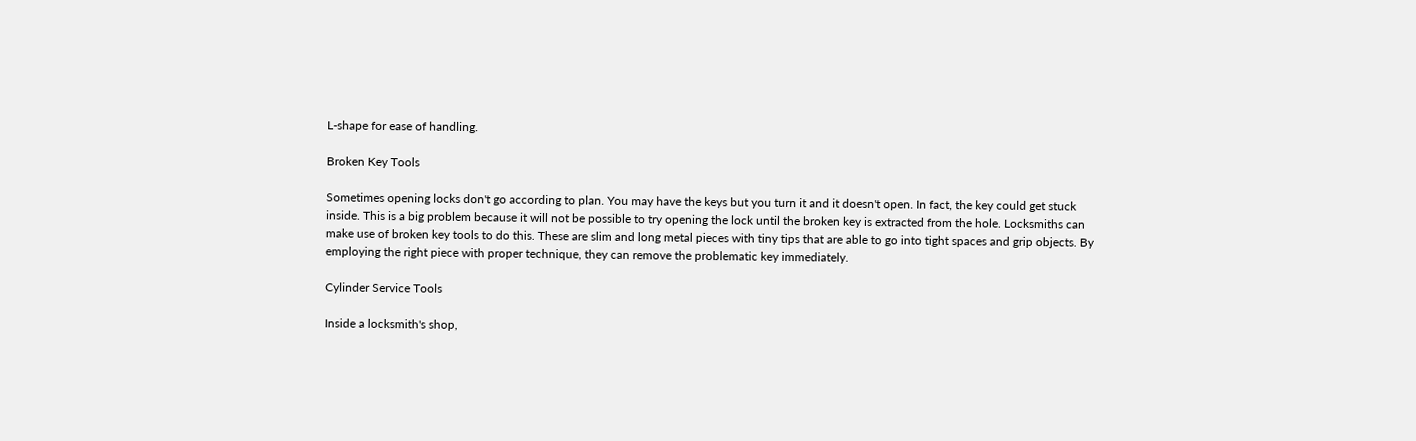L-shape for ease of handling.

Broken Key Tools

Sometimes opening locks don't go according to plan. You may have the keys but you turn it and it doesn't open. In fact, the key could get stuck inside. This is a big problem because it will not be possible to try opening the lock until the broken key is extracted from the hole. Locksmiths can make use of broken key tools to do this. These are slim and long metal pieces with tiny tips that are able to go into tight spaces and grip objects. By employing the right piece with proper technique, they can remove the problematic key immediately.

Cylinder Service Tools

Inside a locksmith's shop,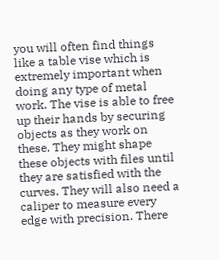you will often find things like a table vise which is extremely important when doing any type of metal work. The vise is able to free up their hands by securing objects as they work on these. They might shape these objects with files until they are satisfied with the curves. They will also need a caliper to measure every edge with precision. There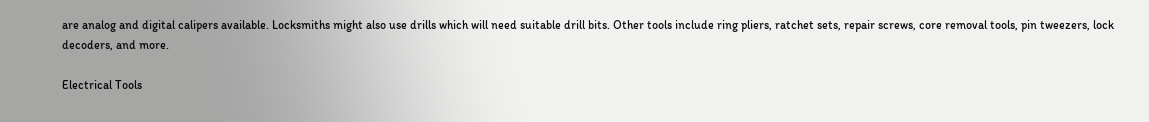are analog and digital calipers available. Locksmiths might also use drills which will need suitable drill bits. Other tools include ring pliers, ratchet sets, repair screws, core removal tools, pin tweezers, lock decoders, and more.

Electrical Tools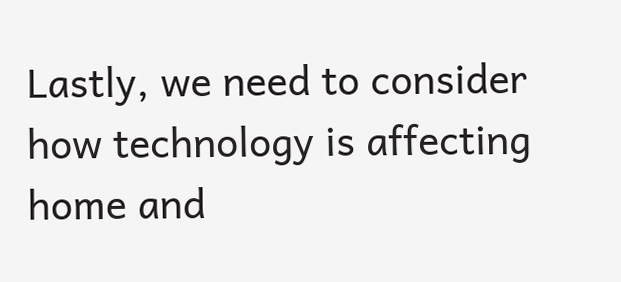Lastly, we need to consider how technology is affecting home and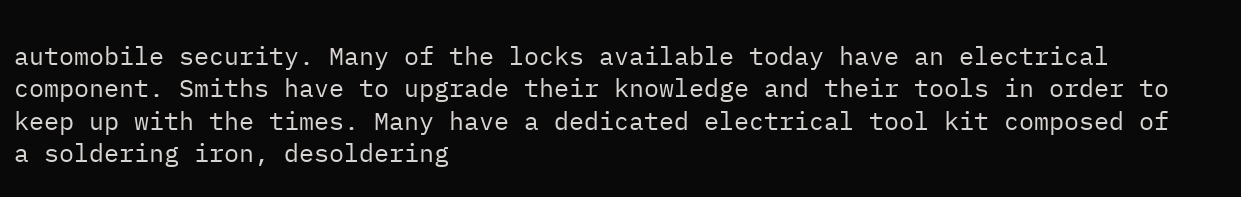automobile security. Many of the locks available today have an electrical component. Smiths have to upgrade their knowledge and their tools in order to keep up with the times. Many have a dedicated electrical tool kit composed of a soldering iron, desoldering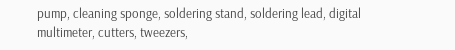pump, cleaning sponge, soldering stand, soldering lead, digital multimeter, cutters, tweezers,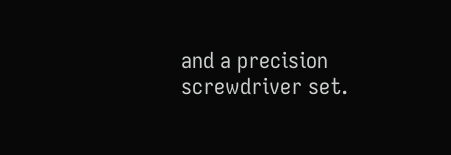and a precision screwdriver set.